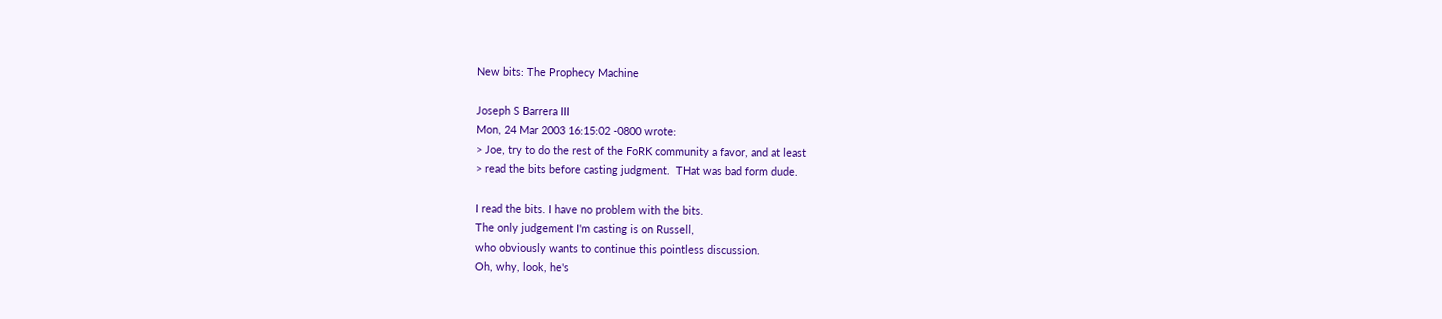New bits: The Prophecy Machine

Joseph S Barrera III
Mon, 24 Mar 2003 16:15:02 -0800 wrote:
> Joe, try to do the rest of the FoRK community a favor, and at least
> read the bits before casting judgment.  THat was bad form dude.

I read the bits. I have no problem with the bits.
The only judgement I'm casting is on Russell,
who obviously wants to continue this pointless discussion.
Oh, why, look, he's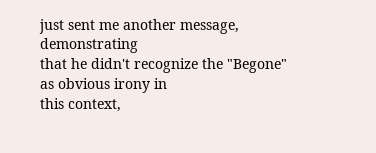just sent me another message, demonstrating
that he didn't recognize the "Begone" as obvious irony in
this context,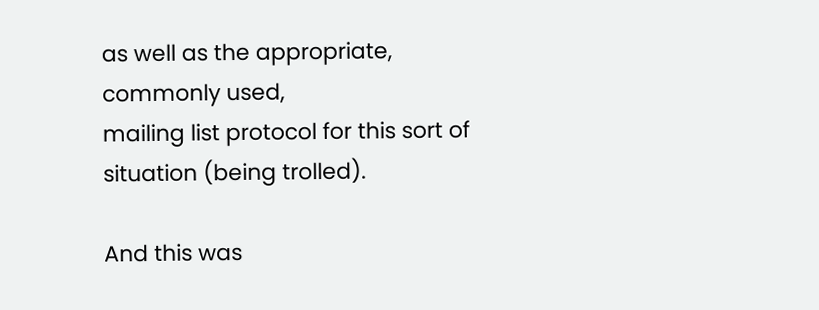as well as the appropriate, commonly used,
mailing list protocol for this sort of situation (being trolled).

And this was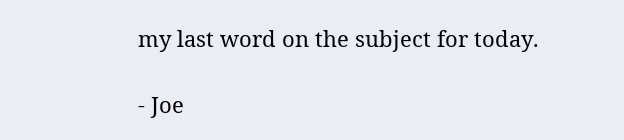my last word on the subject for today.

- Joe